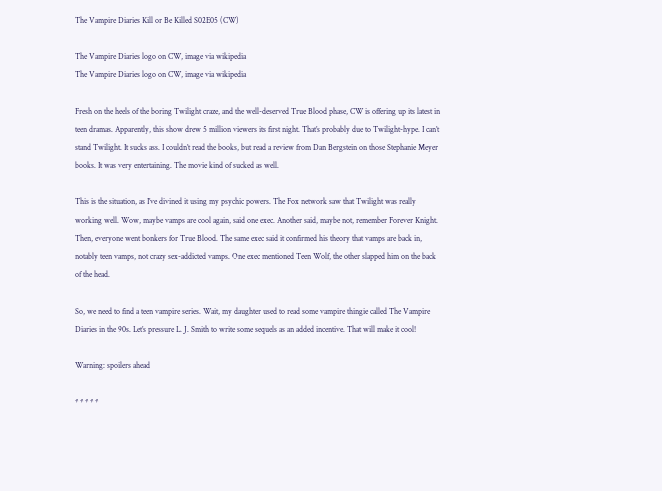The Vampire Diaries Kill or Be Killed S02E05 (CW)

The Vampire Diaries logo on CW, image via wikipedia
The Vampire Diaries logo on CW, image via wikipedia

Fresh on the heels of the boring Twilight craze, and the well-deserved True Blood phase, CW is offering up its latest in teen dramas. Apparently, this show drew 5 million viewers its first night. That’s probably due to Twilight-hype. I can’t stand Twilight. It sucks ass. I couldn’t read the books, but read a review from Dan Bergstein on those Stephanie Meyer books. It was very entertaining. The movie kind of sucked as well.

This is the situation, as I’ve divined it using my psychic powers. The Fox network saw that Twilight was really working well. Wow, maybe vamps are cool again, said one exec. Another said, maybe not, remember Forever Knight. Then, everyone went bonkers for True Blood. The same exec said it confirmed his theory that vamps are back in, notably teen vamps, not crazy sex-addicted vamps. One exec mentioned Teen Wolf, the other slapped him on the back of the head.

So, we need to find a teen vampire series. Wait, my daughter used to read some vampire thingie called The Vampire Diaries in the 90s. Let’s pressure L. J. Smith to write some sequels as an added incentive. That will make it cool!

Warning: spoilers ahead

* * * * *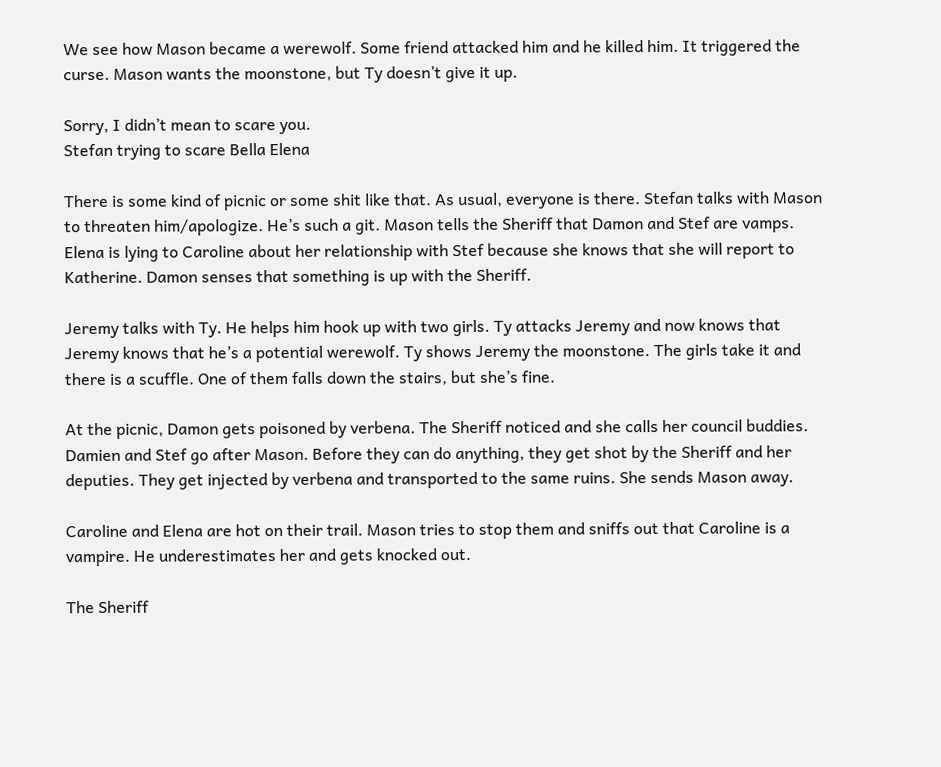We see how Mason became a werewolf. Some friend attacked him and he killed him. It triggered the curse. Mason wants the moonstone, but Ty doesn’t give it up.

Sorry, I didn’t mean to scare you.
Stefan trying to scare Bella Elena

There is some kind of picnic or some shit like that. As usual, everyone is there. Stefan talks with Mason to threaten him/apologize. He’s such a git. Mason tells the Sheriff that Damon and Stef are vamps. Elena is lying to Caroline about her relationship with Stef because she knows that she will report to Katherine. Damon senses that something is up with the Sheriff.

Jeremy talks with Ty. He helps him hook up with two girls. Ty attacks Jeremy and now knows that Jeremy knows that he’s a potential werewolf. Ty shows Jeremy the moonstone. The girls take it and there is a scuffle. One of them falls down the stairs, but she’s fine.

At the picnic, Damon gets poisoned by verbena. The Sheriff noticed and she calls her council buddies. Damien and Stef go after Mason. Before they can do anything, they get shot by the Sheriff and her deputies. They get injected by verbena and transported to the same ruins. She sends Mason away.

Caroline and Elena are hot on their trail. Mason tries to stop them and sniffs out that Caroline is a vampire. He underestimates her and gets knocked out.

The Sheriff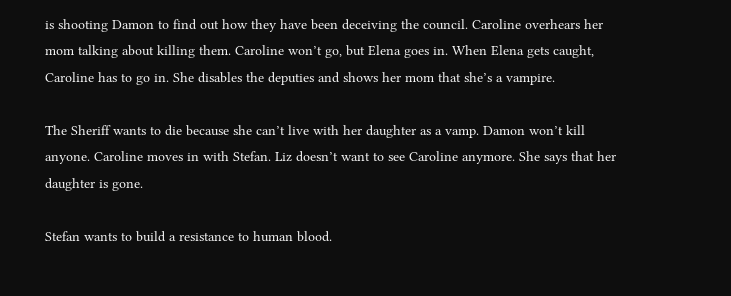is shooting Damon to find out how they have been deceiving the council. Caroline overhears her mom talking about killing them. Caroline won’t go, but Elena goes in. When Elena gets caught, Caroline has to go in. She disables the deputies and shows her mom that she’s a vampire.

The Sheriff wants to die because she can’t live with her daughter as a vamp. Damon won’t kill anyone. Caroline moves in with Stefan. Liz doesn’t want to see Caroline anymore. She says that her daughter is gone.

Stefan wants to build a resistance to human blood.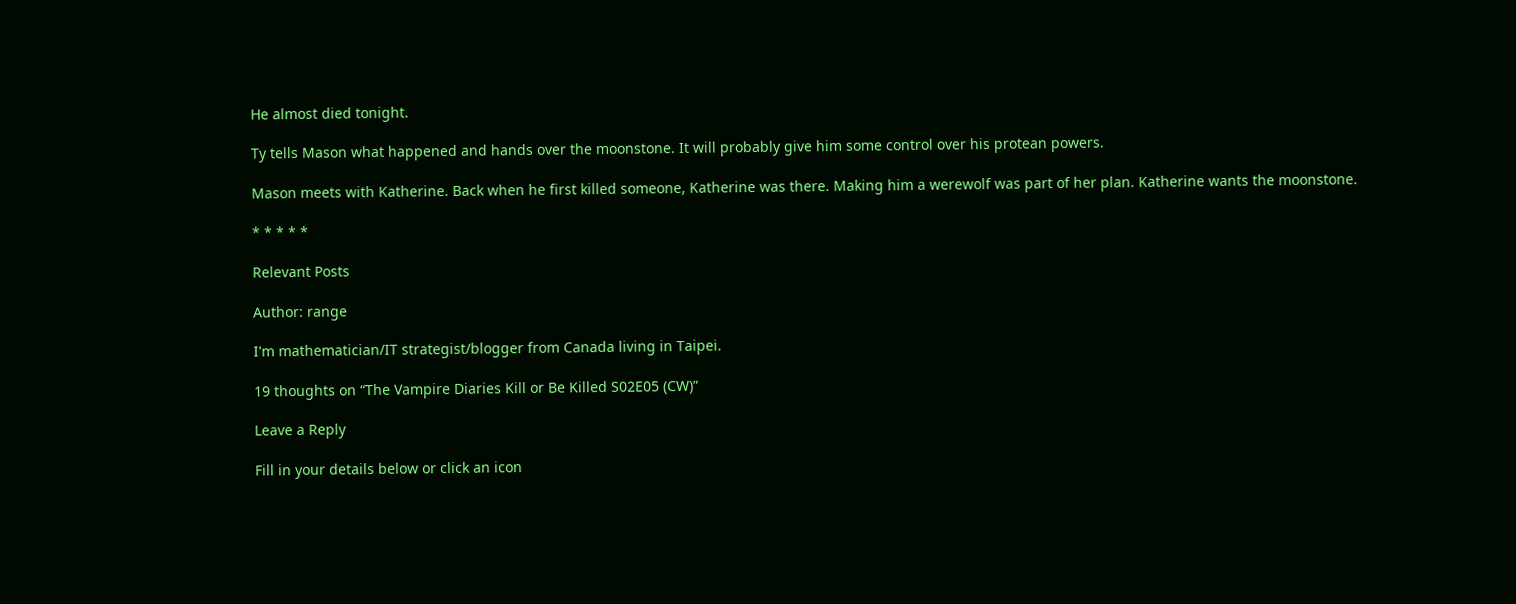He almost died tonight.

Ty tells Mason what happened and hands over the moonstone. It will probably give him some control over his protean powers.

Mason meets with Katherine. Back when he first killed someone, Katherine was there. Making him a werewolf was part of her plan. Katherine wants the moonstone.

* * * * *

Relevant Posts

Author: range

I'm mathematician/IT strategist/blogger from Canada living in Taipei.

19 thoughts on “The Vampire Diaries Kill or Be Killed S02E05 (CW)”

Leave a Reply

Fill in your details below or click an icon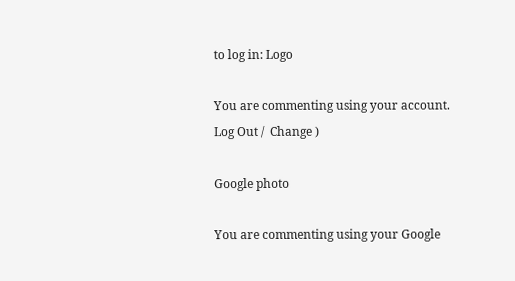to log in: Logo

You are commenting using your account. Log Out /  Change )

Google photo

You are commenting using your Google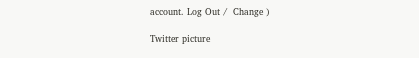account. Log Out /  Change )

Twitter picture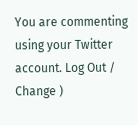You are commenting using your Twitter account. Log Out /  Change )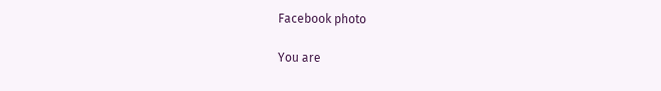Facebook photo

You are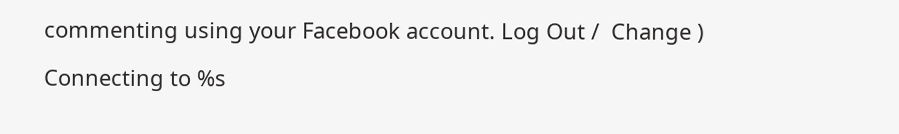commenting using your Facebook account. Log Out /  Change )

Connecting to %s